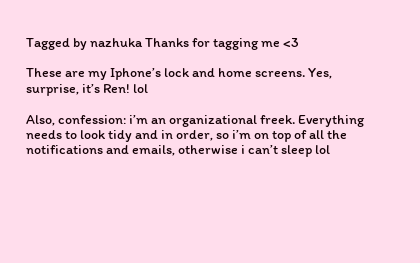Tagged by nazhuka Thanks for tagging me <3

These are my Iphone’s lock and home screens. Yes, surprise, it’s Ren! lol

Also, confession: i’m an organizational freek. Everything needs to look tidy and in order, so i’m on top of all the notifications and emails, otherwise i can’t sleep lol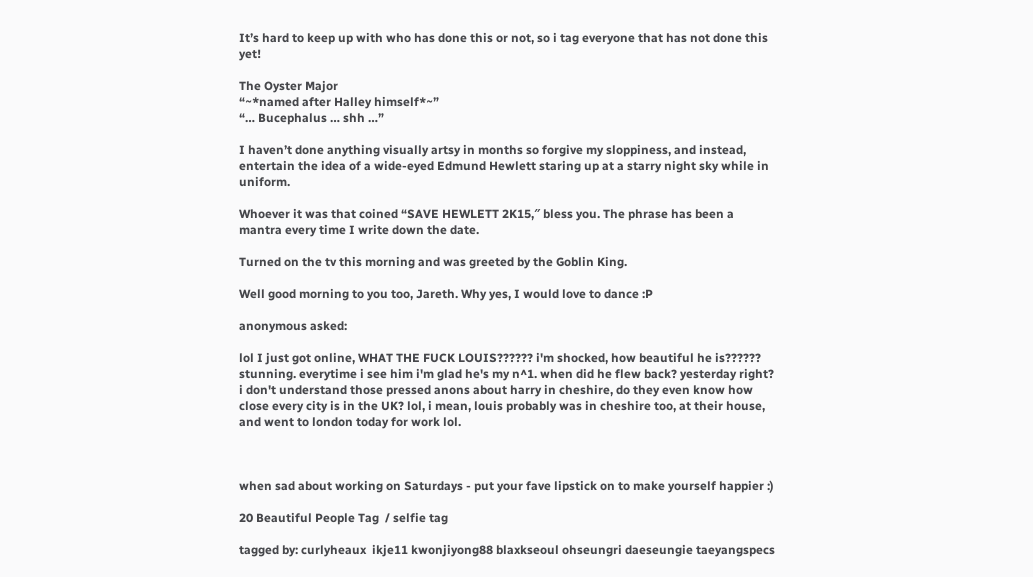It’s hard to keep up with who has done this or not, so i tag everyone that has not done this yet!

The Oyster Major
“~*named after Halley himself*~”
“… Bucephalus … shh …”

I haven’t done anything visually artsy in months so forgive my sloppiness, and instead, entertain the idea of a wide-eyed Edmund Hewlett staring up at a starry night sky while in uniform.

Whoever it was that coined “SAVE HEWLETT 2K15,″ bless you. The phrase has been a mantra every time I write down the date.

Turned on the tv this morning and was greeted by the Goblin King.

Well good morning to you too, Jareth. Why yes, I would love to dance :P

anonymous asked:

lol I just got online, WHAT THE FUCK LOUIS?????? i'm shocked, how beautiful he is?????? stunning. everytime i see him i'm glad he's my n^1. when did he flew back? yesterday right? i don't understand those pressed anons about harry in cheshire, do they even know how close every city is in the UK? lol, i mean, louis probably was in cheshire too, at their house, and went to london today for work lol.



when sad about working on Saturdays - put your fave lipstick on to make yourself happier :)

20 Beautiful People Tag  / selfie tag

tagged by: curlyheaux  ikje11 kwonjiyong88 blaxkseoul ohseungri daeseungie taeyangspecs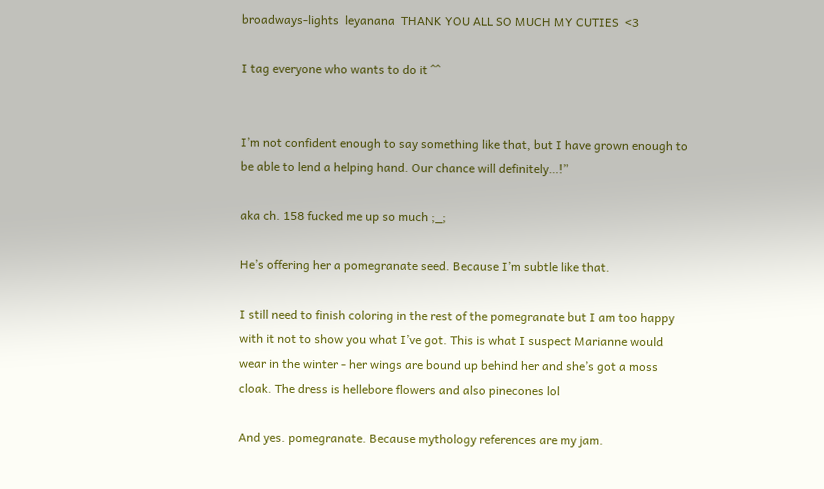broadways-lights  leyanana  THANK YOU ALL SO MUCH MY CUTIES  <3

I tag everyone who wants to do it ^^


I’m not confident enough to say something like that, but I have grown enough to be able to lend a helping hand. Our chance will definitely…!”

aka ch. 158 fucked me up so much ;_;

He’s offering her a pomegranate seed. Because I’m subtle like that.

I still need to finish coloring in the rest of the pomegranate but I am too happy with it not to show you what I’ve got. This is what I suspect Marianne would wear in the winter - her wings are bound up behind her and she’s got a moss cloak. The dress is hellebore flowers and also pinecones lol

And yes. pomegranate. Because mythology references are my jam.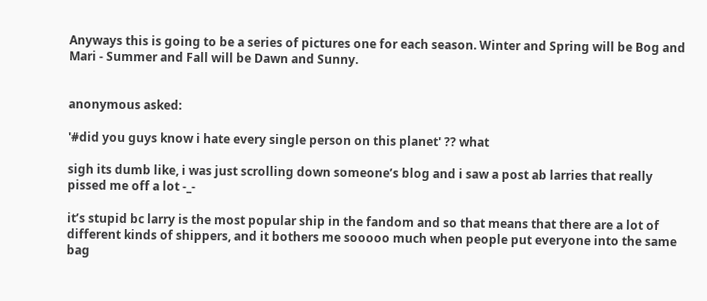Anyways this is going to be a series of pictures one for each season. Winter and Spring will be Bog and Mari - Summer and Fall will be Dawn and Sunny.


anonymous asked:

'#did you guys know i hate every single person on this planet' ?? what

sigh its dumb like, i was just scrolling down someone’s blog and i saw a post ab larries that really pissed me off a lot -_-

it’s stupid bc larry is the most popular ship in the fandom and so that means that there are a lot of different kinds of shippers, and it bothers me sooooo much when people put everyone into the same bag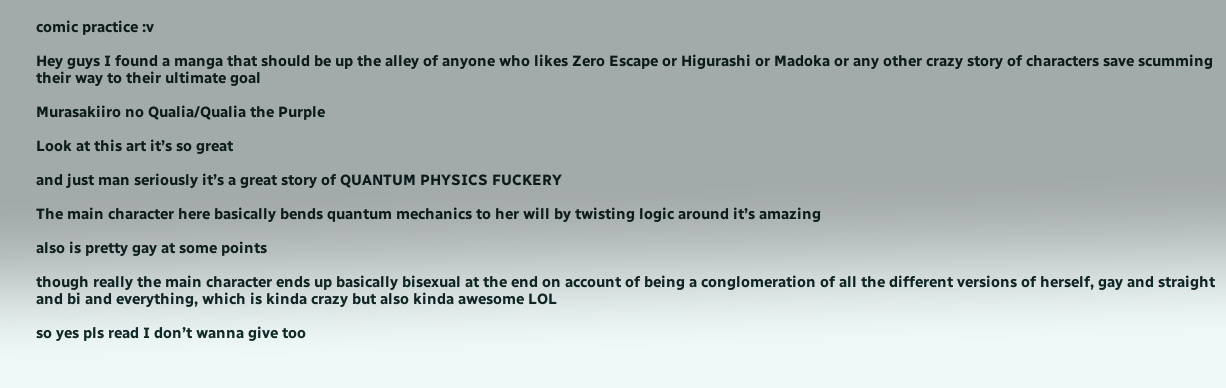comic practice :v

Hey guys I found a manga that should be up the alley of anyone who likes Zero Escape or Higurashi or Madoka or any other crazy story of characters save scumming their way to their ultimate goal

Murasakiiro no Qualia/Qualia the Purple

Look at this art it’s so great

and just man seriously it’s a great story of QUANTUM PHYSICS FUCKERY

The main character here basically bends quantum mechanics to her will by twisting logic around it’s amazing

also is pretty gay at some points

though really the main character ends up basically bisexual at the end on account of being a conglomeration of all the different versions of herself, gay and straight and bi and everything, which is kinda crazy but also kinda awesome LOL

so yes pls read I don’t wanna give too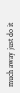much away just do it